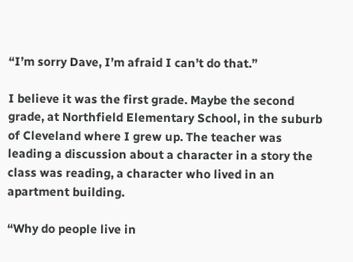“I’m sorry Dave, I’m afraid I can’t do that.”

I believe it was the first grade. Maybe the second grade, at Northfield Elementary School, in the suburb of Cleveland where I grew up. The teacher was leading a discussion about a character in a story the class was reading, a character who lived in an apartment building.

“Why do people live in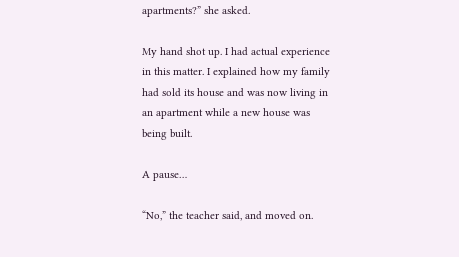apartments?” she asked.

My hand shot up. I had actual experience in this matter. I explained how my family had sold its house and was now living in an apartment while a new house was being built.

A pause…

“No,” the teacher said, and moved on.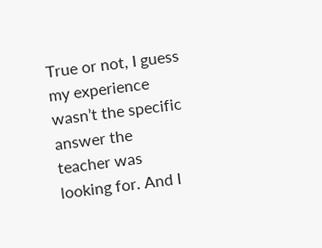True or not, I guess my experience wasn’t the specific answer the teacher was looking for. And I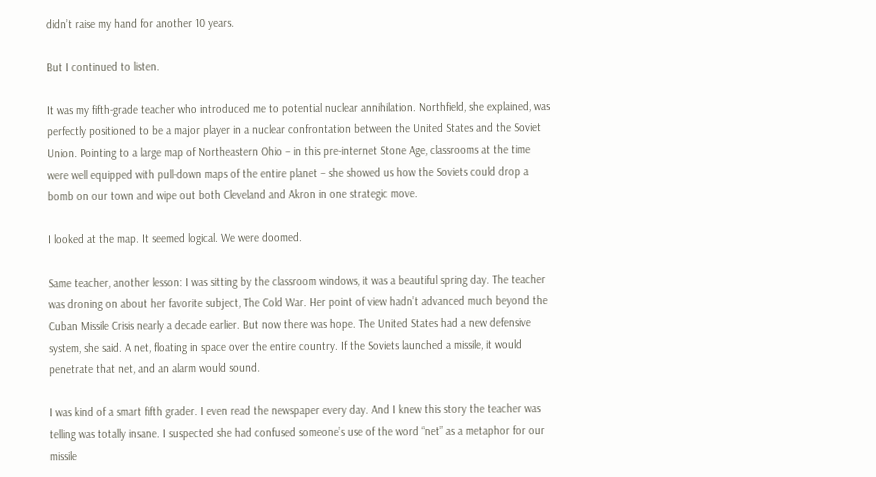didn’t raise my hand for another 10 years.

But I continued to listen.

It was my fifth-grade teacher who introduced me to potential nuclear annihilation. Northfield, she explained, was perfectly positioned to be a major player in a nuclear confrontation between the United States and the Soviet Union. Pointing to a large map of Northeastern Ohio – in this pre-internet Stone Age, classrooms at the time were well equipped with pull-down maps of the entire planet – she showed us how the Soviets could drop a bomb on our town and wipe out both Cleveland and Akron in one strategic move.

I looked at the map. It seemed logical. We were doomed.

Same teacher, another lesson: I was sitting by the classroom windows, it was a beautiful spring day. The teacher was droning on about her favorite subject, The Cold War. Her point of view hadn’t advanced much beyond the Cuban Missile Crisis nearly a decade earlier. But now there was hope. The United States had a new defensive system, she said. A net, floating in space over the entire country. If the Soviets launched a missile, it would penetrate that net, and an alarm would sound.

I was kind of a smart fifth grader. I even read the newspaper every day. And I knew this story the teacher was telling was totally insane. I suspected she had confused someone’s use of the word “net” as a metaphor for our missile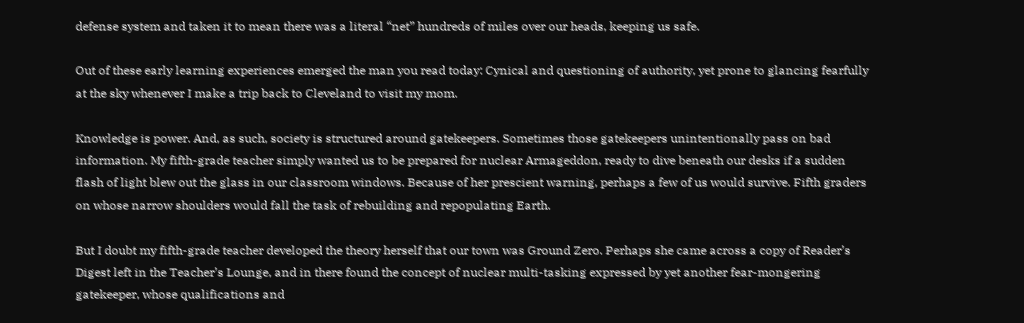defense system and taken it to mean there was a literal “net” hundreds of miles over our heads, keeping us safe.

Out of these early learning experiences emerged the man you read today: Cynical and questioning of authority, yet prone to glancing fearfully at the sky whenever I make a trip back to Cleveland to visit my mom.

Knowledge is power. And, as such, society is structured around gatekeepers. Sometimes those gatekeepers unintentionally pass on bad information. My fifth-grade teacher simply wanted us to be prepared for nuclear Armageddon, ready to dive beneath our desks if a sudden flash of light blew out the glass in our classroom windows. Because of her prescient warning, perhaps a few of us would survive. Fifth graders on whose narrow shoulders would fall the task of rebuilding and repopulating Earth.

But I doubt my fifth-grade teacher developed the theory herself that our town was Ground Zero. Perhaps she came across a copy of Reader’s Digest left in the Teacher’s Lounge, and in there found the concept of nuclear multi-tasking expressed by yet another fear-mongering gatekeeper, whose qualifications and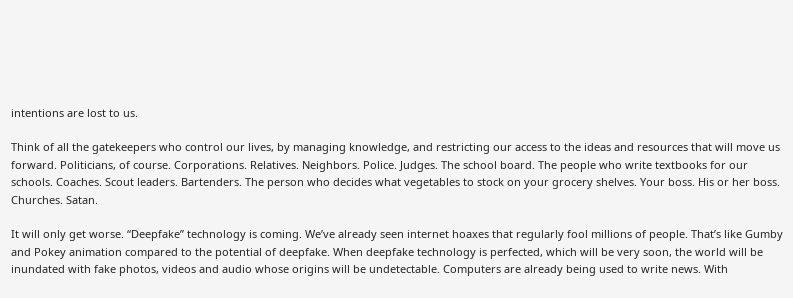intentions are lost to us.

Think of all the gatekeepers who control our lives, by managing knowledge, and restricting our access to the ideas and resources that will move us forward. Politicians, of course. Corporations. Relatives. Neighbors. Police. Judges. The school board. The people who write textbooks for our schools. Coaches. Scout leaders. Bartenders. The person who decides what vegetables to stock on your grocery shelves. Your boss. His or her boss. Churches. Satan.

It will only get worse. “Deepfake” technology is coming. We’ve already seen internet hoaxes that regularly fool millions of people. That’s like Gumby and Pokey animation compared to the potential of deepfake. When deepfake technology is perfected, which will be very soon, the world will be inundated with fake photos, videos and audio whose origins will be undetectable. Computers are already being used to write news. With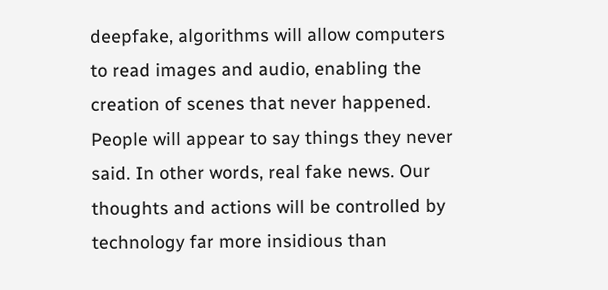deepfake, algorithms will allow computers to read images and audio, enabling the creation of scenes that never happened. People will appear to say things they never said. In other words, real fake news. Our thoughts and actions will be controlled by technology far more insidious than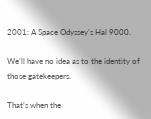2001: A Space Odyssey‘s Hal 9000.

We’ll have no idea as to the identity of those gatekeepers.

That’s when the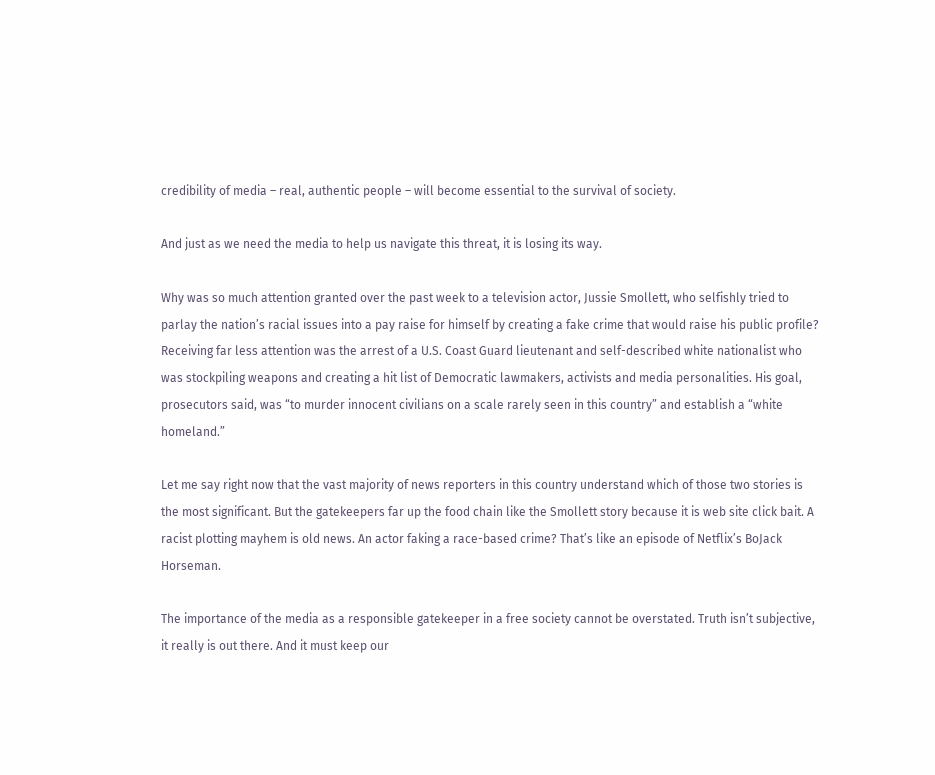credibility of media – real, authentic people – will become essential to the survival of society.

And just as we need the media to help us navigate this threat, it is losing its way.

Why was so much attention granted over the past week to a television actor, Jussie Smollett, who selfishly tried to parlay the nation’s racial issues into a pay raise for himself by creating a fake crime that would raise his public profile? Receiving far less attention was the arrest of a U.S. Coast Guard lieutenant and self-described white nationalist who was stockpiling weapons and creating a hit list of Democratic lawmakers, activists and media personalities. His goal, prosecutors said, was “to murder innocent civilians on a scale rarely seen in this country” and establish a “white homeland.”

Let me say right now that the vast majority of news reporters in this country understand which of those two stories is the most significant. But the gatekeepers far up the food chain like the Smollett story because it is web site click bait. A racist plotting mayhem is old news. An actor faking a race-based crime? That’s like an episode of Netflix’s BoJack Horseman.

The importance of the media as a responsible gatekeeper in a free society cannot be overstated. Truth isn’t subjective, it really is out there. And it must keep our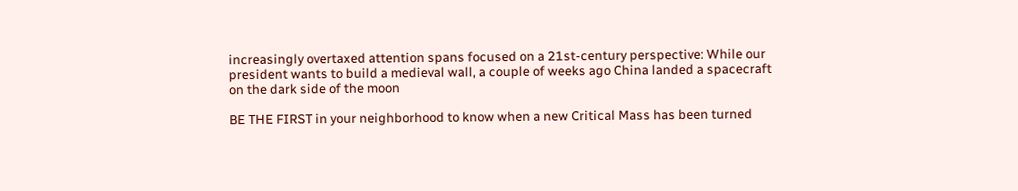increasingly overtaxed attention spans focused on a 21st-century perspective: While our president wants to build a medieval wall, a couple of weeks ago China landed a spacecraft on the dark side of the moon

BE THE FIRST in your neighborhood to know when a new Critical Mass has been turned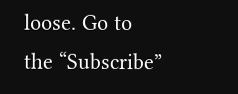loose. Go to the “Subscribe”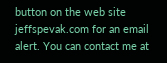button on the web site jeffspevak.com for an email alert. You can contact me at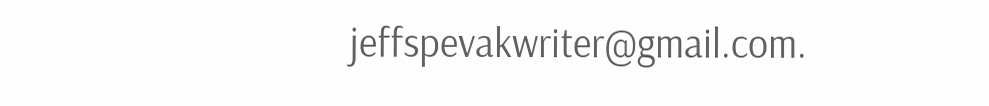jeffspevakwriter@gmail.com.